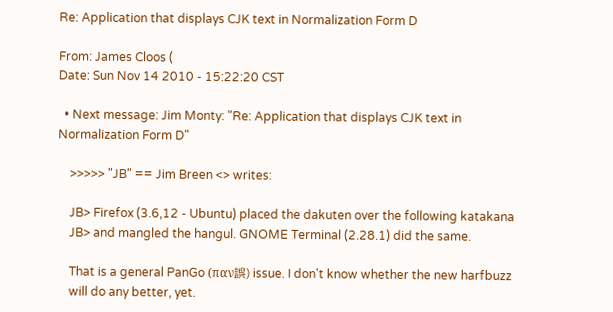Re: Application that displays CJK text in Normalization Form D

From: James Cloos (
Date: Sun Nov 14 2010 - 15:22:20 CST

  • Next message: Jim Monty: "Re: Application that displays CJK text in Normalization Form D"

    >>>>> "JB" == Jim Breen <> writes:

    JB> Firefox (3.6,12 - Ubuntu) placed the dakuten over the following katakana
    JB> and mangled the hangul. GNOME Terminal (2.28.1) did the same.

    That is a general PanGo (παν誤) issue. I don't know whether the new harfbuzz
    will do any better, yet.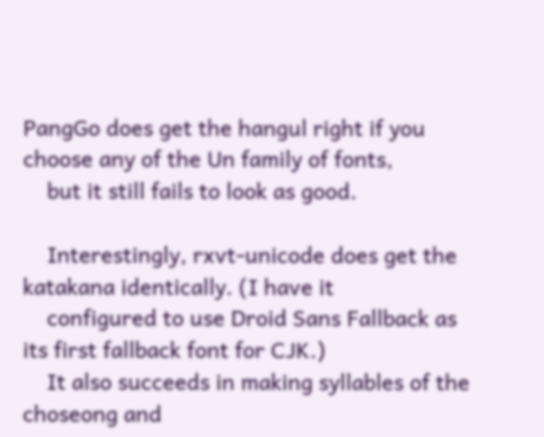PangGo does get the hangul right if you choose any of the Un family of fonts,
    but it still fails to look as good.

    Interestingly, rxvt-unicode does get the katakana identically. (I have it
    configured to use Droid Sans Fallback as its first fallback font for CJK.)
    It also succeeds in making syllables of the choseong and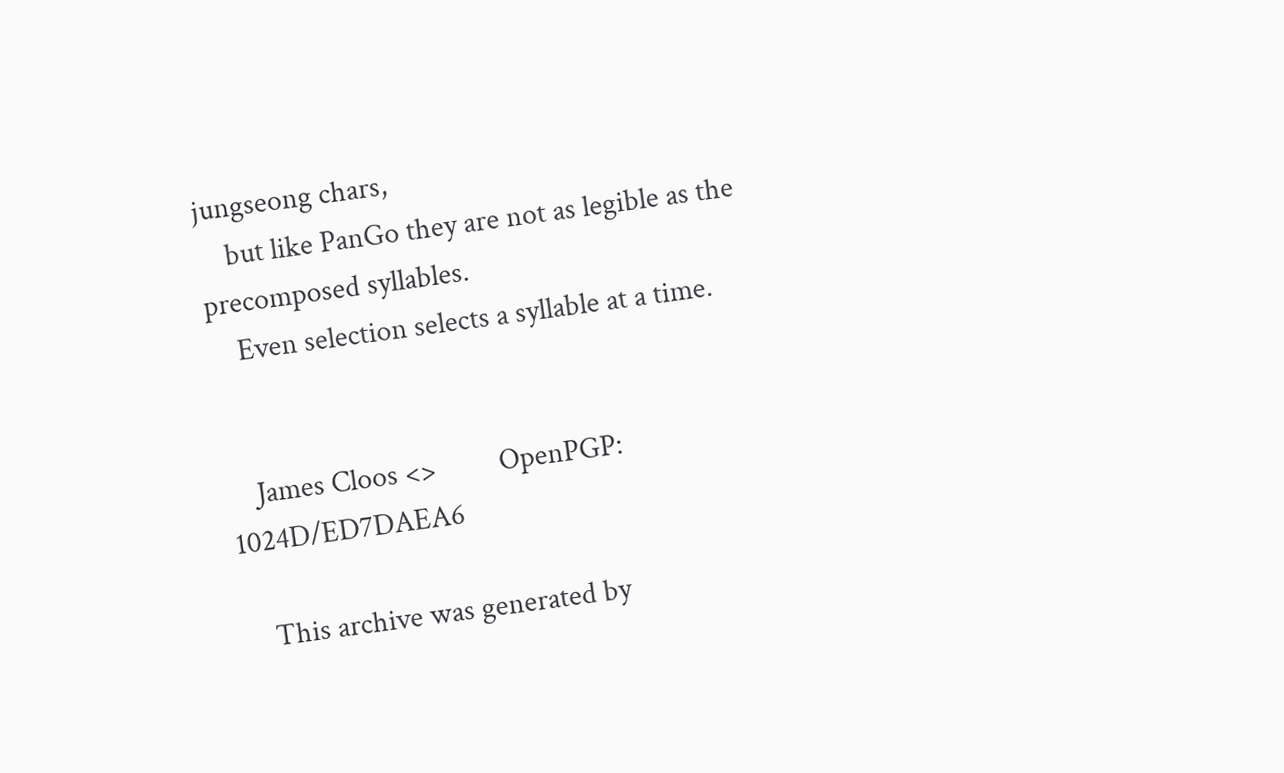jungseong chars,
    but like PanGo they are not as legible as the precomposed syllables.
    Even selection selects a syllable at a time.


    James Cloos <>         OpenPGP: 1024D/ED7DAEA6

    This archive was generated by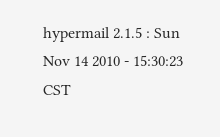hypermail 2.1.5 : Sun Nov 14 2010 - 15:30:23 CST